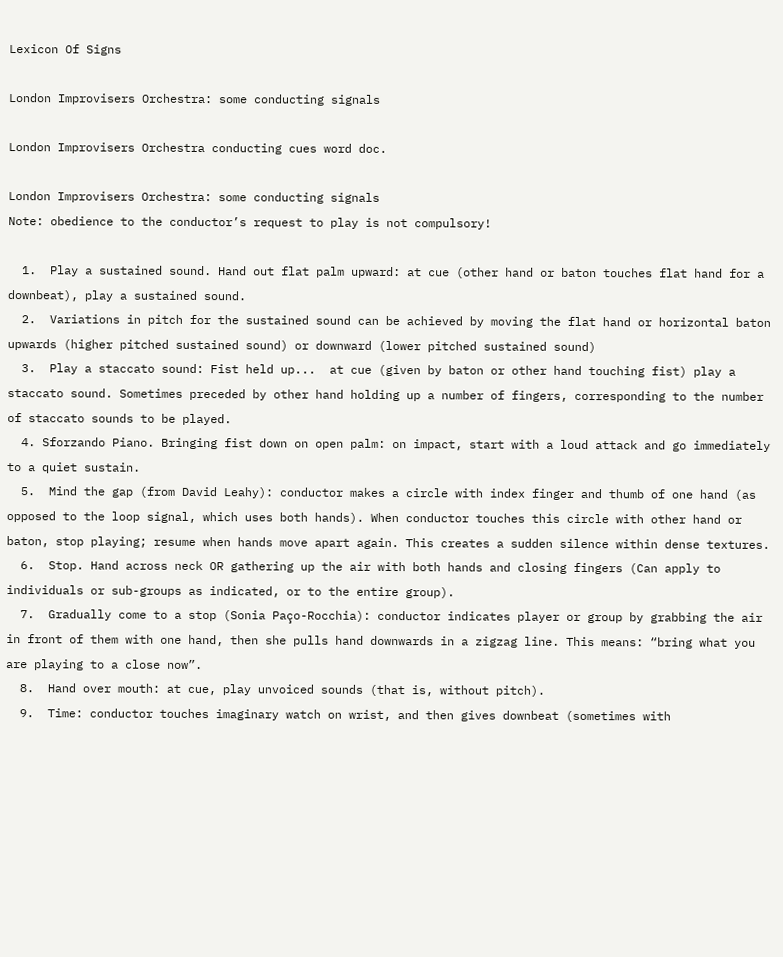Lexicon Of Signs

London Improvisers Orchestra: some conducting signals

London Improvisers Orchestra conducting cues word doc.

London Improvisers Orchestra: some conducting signals
Note: obedience to the conductor’s request to play is not compulsory!

  1.  Play a sustained sound. Hand out flat palm upward: at cue (other hand or baton touches flat hand for a downbeat), play a sustained sound.
  2.  Variations in pitch for the sustained sound can be achieved by moving the flat hand or horizontal baton upwards (higher pitched sustained sound) or downward (lower pitched sustained sound)
  3.  Play a staccato sound: Fist held up...  at cue (given by baton or other hand touching fist) play a staccato sound. Sometimes preceded by other hand holding up a number of fingers, corresponding to the number of staccato sounds to be played.
  4. Sforzando Piano. Bringing fist down on open palm: on impact, start with a loud attack and go immediately to a quiet sustain.
  5.  Mind the gap (from David Leahy): conductor makes a circle with index finger and thumb of one hand (as opposed to the loop signal, which uses both hands). When conductor touches this circle with other hand or baton, stop playing; resume when hands move apart again. This creates a sudden silence within dense textures.
  6.  Stop. Hand across neck OR gathering up the air with both hands and closing fingers (Can apply to individuals or sub-groups as indicated, or to the entire group).
  7.  Gradually come to a stop (Sonia Paço-Rocchia): conductor indicates player or group by grabbing the air in front of them with one hand, then she pulls hand downwards in a zigzag line. This means: “bring what you are playing to a close now”.
  8.  Hand over mouth: at cue, play unvoiced sounds (that is, without pitch).
  9.  Time: conductor touches imaginary watch on wrist, and then gives downbeat (sometimes with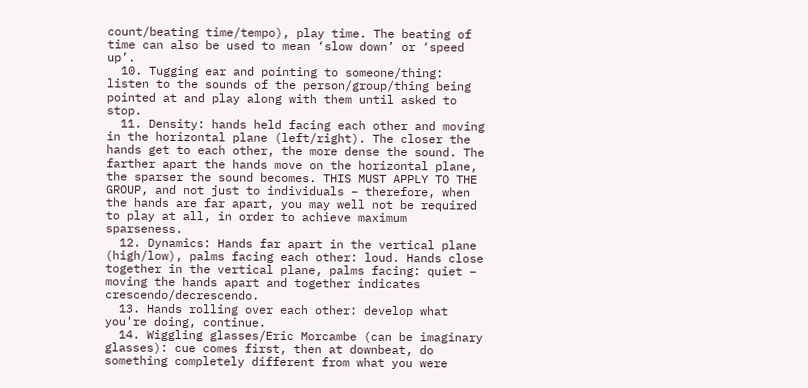count/beating time/tempo), play time. The beating of time can also be used to mean ‘slow down’ or ‘speed up’.
  10. Tugging ear and pointing to someone/thing: listen to the sounds of the person/group/thing being pointed at and play along with them until asked to stop.
  11. Density: hands held facing each other and moving in the horizontal plane (left/right). The closer the hands get to each other, the more dense the sound. The farther apart the hands move on the horizontal plane, the sparser the sound becomes. THIS MUST APPLY TO THE GROUP, and not just to individuals – therefore, when the hands are far apart, you may well not be required to play at all, in order to achieve maximum sparseness.
  12. Dynamics: Hands far apart in the vertical plane (high/low), palms facing each other: loud. Hands close together in the vertical plane, palms facing: quiet – moving the hands apart and together indicates crescendo/decrescendo.
  13. Hands rolling over each other: develop what you're doing, continue.
  14. Wiggling glasses/Eric Morcambe (can be imaginary glasses): cue comes first, then at downbeat, do something completely different from what you were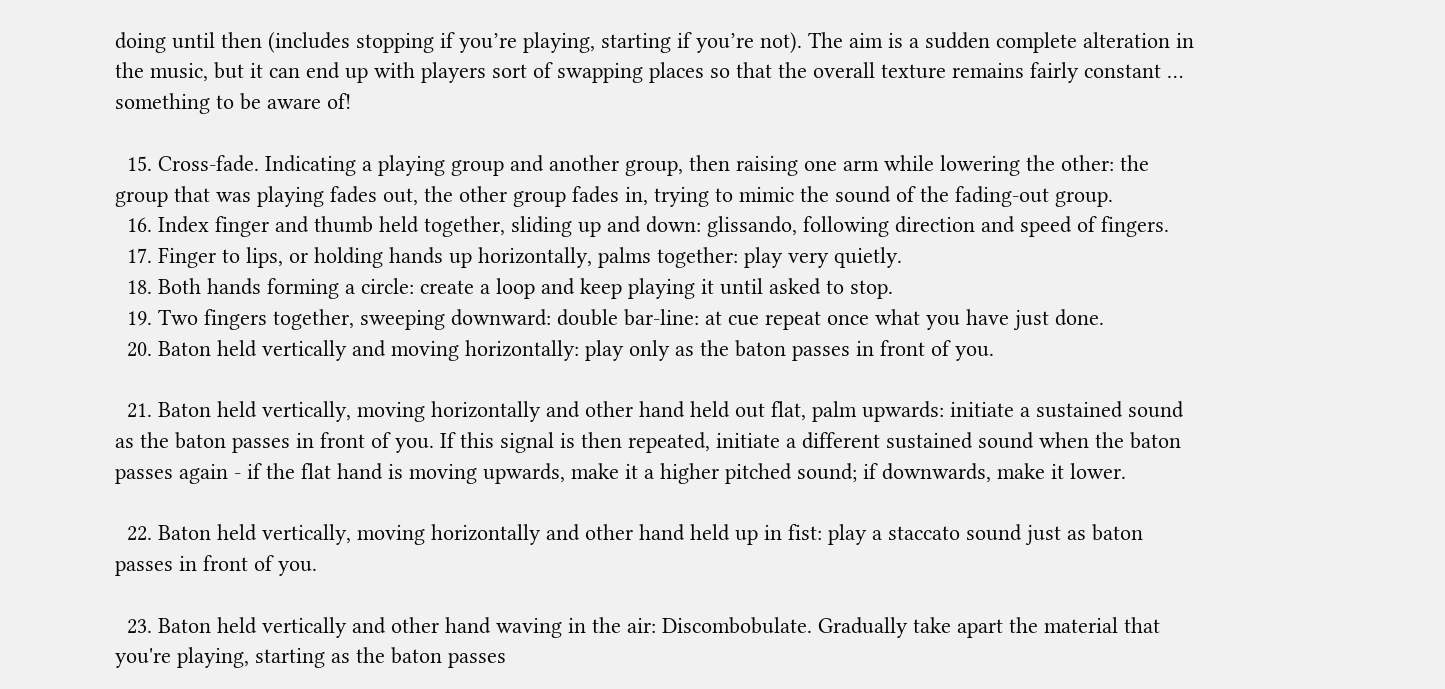doing until then (includes stopping if you’re playing, starting if you’re not). The aim is a sudden complete alteration in the music, but it can end up with players sort of swapping places so that the overall texture remains fairly constant … something to be aware of!

  15. Cross-fade. Indicating a playing group and another group, then raising one arm while lowering the other: the group that was playing fades out, the other group fades in, trying to mimic the sound of the fading-out group.
  16. Index finger and thumb held together, sliding up and down: glissando, following direction and speed of fingers.
  17. Finger to lips, or holding hands up horizontally, palms together: play very quietly.
  18. Both hands forming a circle: create a loop and keep playing it until asked to stop.
  19. Two fingers together, sweeping downward: double bar-line: at cue repeat once what you have just done.
  20. Baton held vertically and moving horizontally: play only as the baton passes in front of you.

  21. Baton held vertically, moving horizontally and other hand held out flat, palm upwards: initiate a sustained sound as the baton passes in front of you. If this signal is then repeated, initiate a different sustained sound when the baton passes again - if the flat hand is moving upwards, make it a higher pitched sound; if downwards, make it lower.

  22. Baton held vertically, moving horizontally and other hand held up in fist: play a staccato sound just as baton passes in front of you.

  23. Baton held vertically and other hand waving in the air: Discombobulate. Gradually take apart the material that you're playing, starting as the baton passes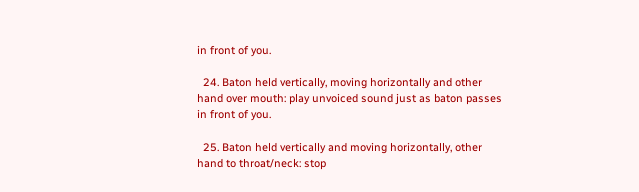in front of you.

  24. Baton held vertically, moving horizontally and other hand over mouth: play unvoiced sound just as baton passes in front of you.

  25. Baton held vertically and moving horizontally, other hand to throat/neck: stop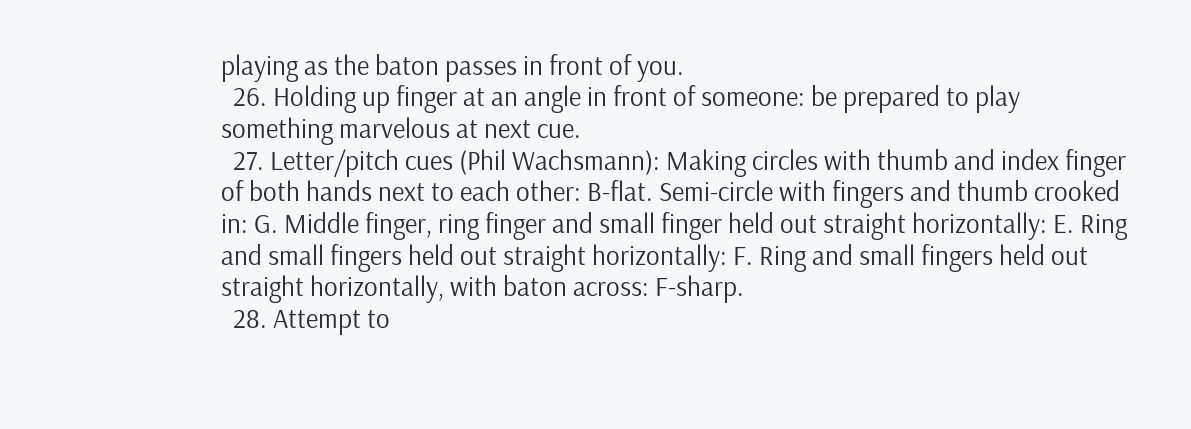playing as the baton passes in front of you.
  26. Holding up finger at an angle in front of someone: be prepared to play something marvelous at next cue.
  27. Letter/pitch cues (Phil Wachsmann): Making circles with thumb and index finger of both hands next to each other: B-flat. Semi-circle with fingers and thumb crooked in: G. Middle finger, ring finger and small finger held out straight horizontally: E. Ring and small fingers held out straight horizontally: F. Ring and small fingers held out straight horizontally, with baton across: F-sharp.
  28. Attempt to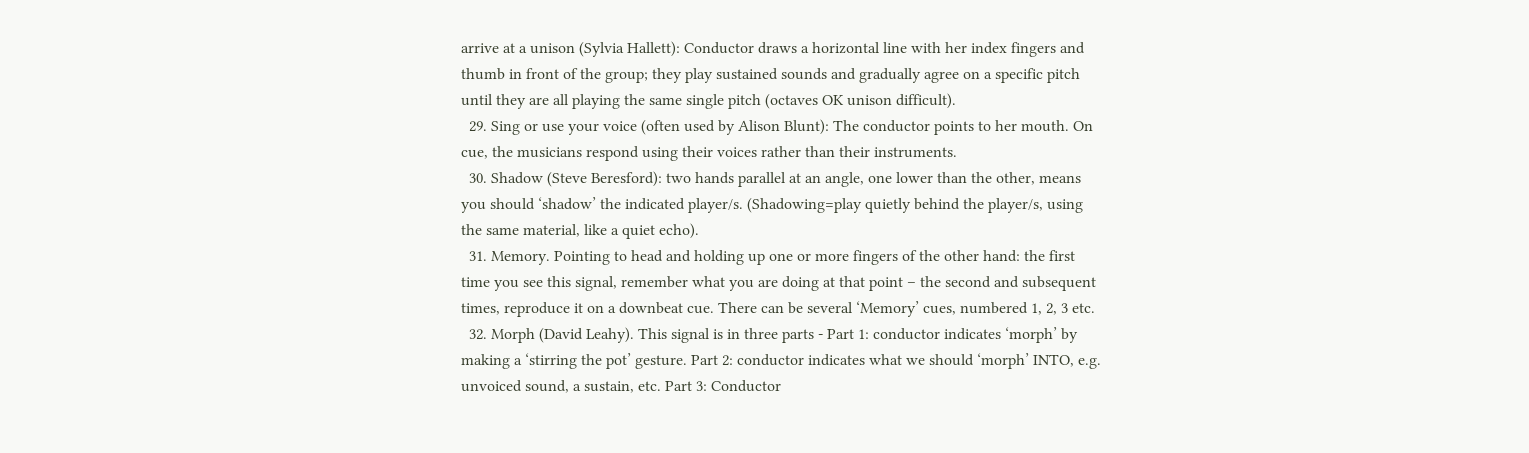arrive at a unison (Sylvia Hallett): Conductor draws a horizontal line with her index fingers and thumb in front of the group; they play sustained sounds and gradually agree on a specific pitch until they are all playing the same single pitch (octaves OK unison difficult).
  29. Sing or use your voice (often used by Alison Blunt): The conductor points to her mouth. On cue, the musicians respond using their voices rather than their instruments.
  30. Shadow (Steve Beresford): two hands parallel at an angle, one lower than the other, means you should ‘shadow’ the indicated player/s. (Shadowing=play quietly behind the player/s, using the same material, like a quiet echo).
  31. Memory. Pointing to head and holding up one or more fingers of the other hand: the first time you see this signal, remember what you are doing at that point – the second and subsequent times, reproduce it on a downbeat cue. There can be several ‘Memory’ cues, numbered 1, 2, 3 etc.
  32. Morph (David Leahy). This signal is in three parts - Part 1: conductor indicates ‘morph’ by making a ‘stirring the pot’ gesture. Part 2: conductor indicates what we should ‘morph’ INTO, e.g. unvoiced sound, a sustain, etc. Part 3: Conductor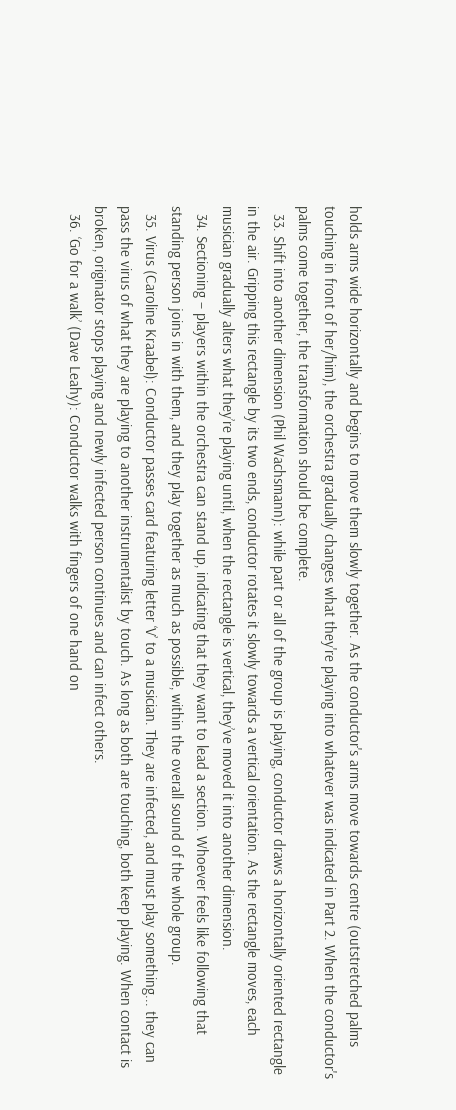holds arms wide horizontally and begins to move them slowly together. As the conductor's arms move towards centre (outstretched palms touching in front of her/him), the orchestra gradually changes what they're playing into whatever was indicated in Part 2. When the conductor's palms come together, the transformation should be complete.
  33. Shift into another dimension (Phil Wachsmann): while part or all of the group is playing, conductor draws a horizontally oriented rectangle in the air. Gripping this rectangle by its two ends, conductor rotates it slowly towards a vertical orientation. As the rectangle moves, each musician gradually alters what they’re playing until, when the rectangle is vertical, they’ve moved it into another dimension.
  34. Sectioning – players within the orchestra can stand up, indicating that they want to lead a section. Whoever feels like following that standing person joins in with them, and they play together as much as possible, within the overall sound of the whole group.
  35. Virus (Caroline Kraabel): Conductor passes card featuring letter ‘V’ to a musician. They are infected, and must play something... they can pass the virus of what they are playing to another instrumentalist by touch. As long as both are touching, both keep playing. When contact is broken, originator stops playing and newly infected person continues and can infect others.
  36. ‘Go for a walk’ (Dave Leahy): Conductor walks with fingers of one hand on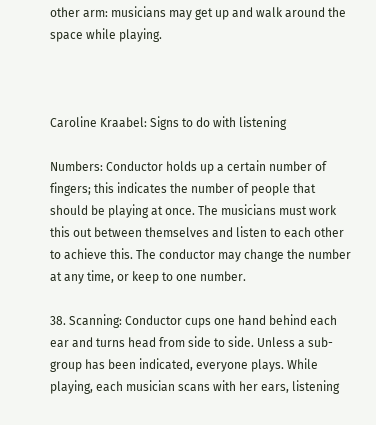other arm: musicians may get up and walk around the space while playing.



Caroline Kraabel: Signs to do with listening

Numbers: Conductor holds up a certain number of fingers; this indicates the number of people that should be playing at once. The musicians must work this out between themselves and listen to each other to achieve this. The conductor may change the number at any time, or keep to one number.

38. Scanning: Conductor cups one hand behind each ear and turns head from side to side. Unless a sub-group has been indicated, everyone plays. While playing, each musician scans with her ears, listening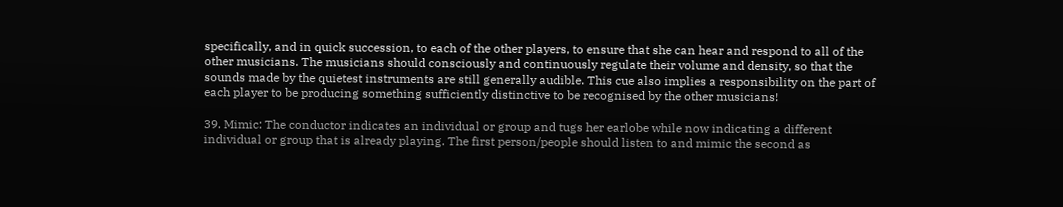specifically, and in quick succession, to each of the other players, to ensure that she can hear and respond to all of the other musicians. The musicians should consciously and continuously regulate their volume and density, so that the sounds made by the quietest instruments are still generally audible. This cue also implies a responsibility on the part of each player to be producing something sufficiently distinctive to be recognised by the other musicians!

39. Mimic: The conductor indicates an individual or group and tugs her earlobe while now indicating a different individual or group that is already playing. The first person/people should listen to and mimic the second as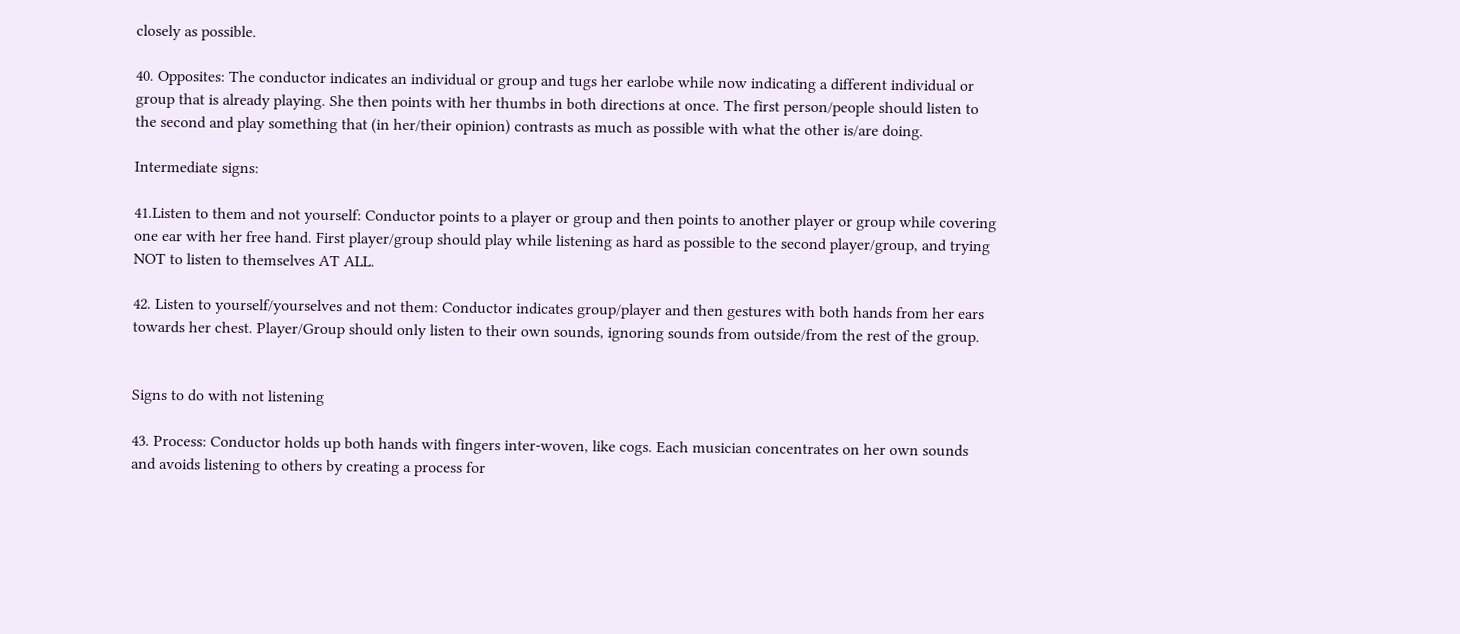closely as possible.

40. Opposites: The conductor indicates an individual or group and tugs her earlobe while now indicating a different individual or group that is already playing. She then points with her thumbs in both directions at once. The first person/people should listen to the second and play something that (in her/their opinion) contrasts as much as possible with what the other is/are doing.

Intermediate signs:

41.Listen to them and not yourself: Conductor points to a player or group and then points to another player or group while covering one ear with her free hand. First player/group should play while listening as hard as possible to the second player/group, and trying NOT to listen to themselves AT ALL.

42. Listen to yourself/yourselves and not them: Conductor indicates group/player and then gestures with both hands from her ears towards her chest. Player/Group should only listen to their own sounds, ignoring sounds from outside/from the rest of the group.


Signs to do with not listening

43. Process: Conductor holds up both hands with fingers inter-woven, like cogs. Each musician concentrates on her own sounds and avoids listening to others by creating a process for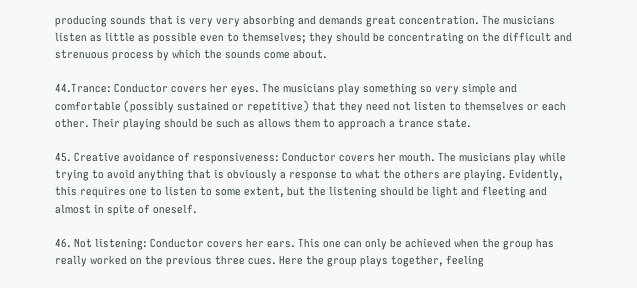producing sounds that is very very absorbing and demands great concentration. The musicians listen as little as possible even to themselves; they should be concentrating on the difficult and strenuous process by which the sounds come about.

44.Trance: Conductor covers her eyes. The musicians play something so very simple and comfortable (possibly sustained or repetitive) that they need not listen to themselves or each other. Their playing should be such as allows them to approach a trance state.

45. Creative avoidance of responsiveness: Conductor covers her mouth. The musicians play while trying to avoid anything that is obviously a response to what the others are playing. Evidently, this requires one to listen to some extent, but the listening should be light and fleeting and almost in spite of oneself.

46. Not listening: Conductor covers her ears. This one can only be achieved when the group has really worked on the previous three cues. Here the group plays together, feeling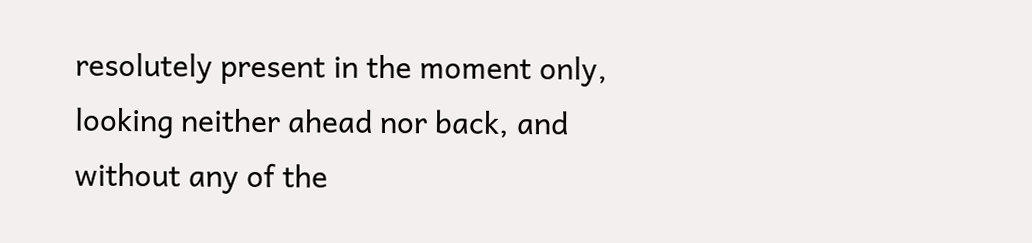resolutely present in the moment only, looking neither ahead nor back, and without any of the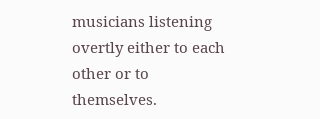musicians listening overtly either to each other or to themselves.